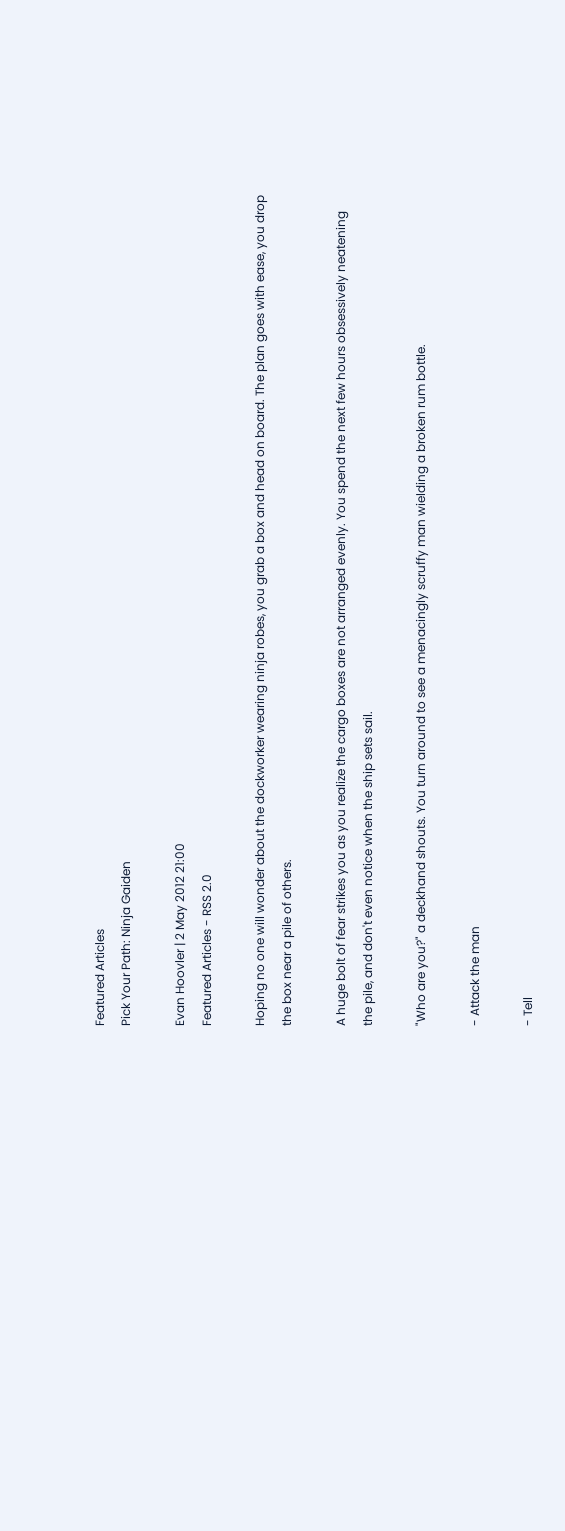Featured Articles
Pick Your Path: Ninja Gaiden

Evan Hoovler | 2 May 2012 21:00
Featured Articles - RSS 2.0

Hoping no one will wonder about the dockworker wearing ninja robes, you grab a box and head on board. The plan goes with ease, you drop the box near a pile of others.

A huge bolt of fear strikes you as you realize the cargo boxes are not arranged evenly. You spend the next few hours obsessively neatening the pile, and don't even notice when the ship sets sail.

"Who are you?" a deckhand shouts. You turn around to see a menacingly scruffy man wielding a broken rum bottle.

- Attack the man

- Tell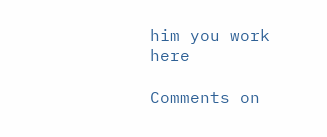him you work here

Comments on